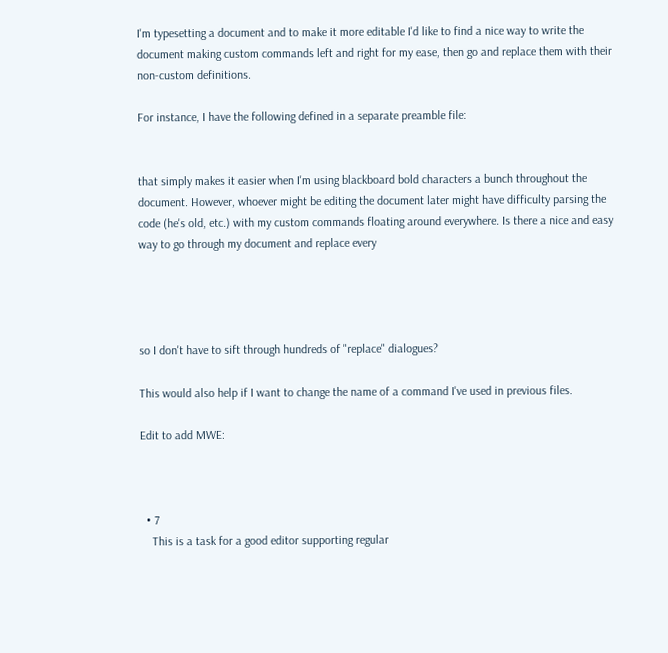I'm typesetting a document and to make it more editable I'd like to find a nice way to write the document making custom commands left and right for my ease, then go and replace them with their non-custom definitions.

For instance, I have the following defined in a separate preamble file:


that simply makes it easier when I'm using blackboard bold characters a bunch throughout the document. However, whoever might be editing the document later might have difficulty parsing the code (he's old, etc.) with my custom commands floating around everywhere. Is there a nice and easy way to go through my document and replace every




so I don't have to sift through hundreds of "replace" dialogues?

This would also help if I want to change the name of a command I've used in previous files.

Edit to add MWE:



  • 7
    This is a task for a good editor supporting regular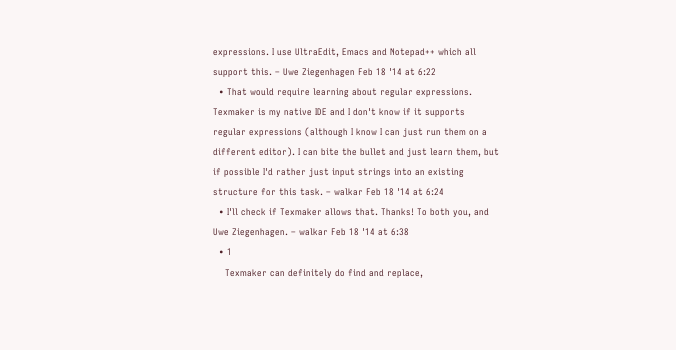expressions. I use UltraEdit, Emacs and Notepad++ which all support this. – Uwe Ziegenhagen Feb 18 '14 at 6:22
  • That would require learning about regular expressions. Texmaker is my native IDE and I don't know if it supports regular expressions (although I know I can just run them on a different editor). I can bite the bullet and just learn them, but if possible I'd rather just input strings into an existing structure for this task. – walkar Feb 18 '14 at 6:24
  • I'll check if Texmaker allows that. Thanks! To both you, and Uwe Ziegenhagen. – walkar Feb 18 '14 at 6:38
  • 1
    Texmaker can definitely do find and replace,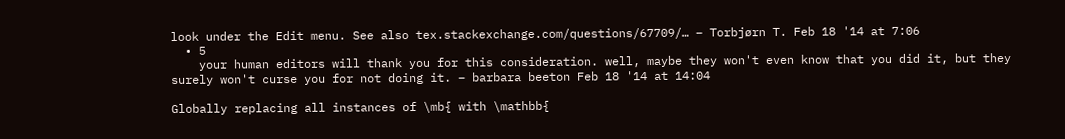look under the Edit menu. See also tex.stackexchange.com/questions/67709/… – Torbjørn T. Feb 18 '14 at 7:06
  • 5
    your human editors will thank you for this consideration. well, maybe they won't even know that you did it, but they surely won't curse you for not doing it. – barbara beeton Feb 18 '14 at 14:04

Globally replacing all instances of \mb{ with \mathbb{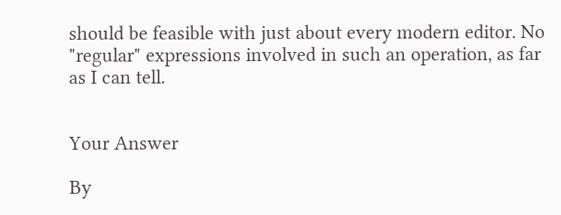should be feasible with just about every modern editor. No "regular" expressions involved in such an operation, as far as I can tell.


Your Answer

By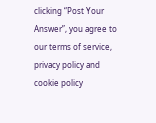clicking “Post Your Answer”, you agree to our terms of service, privacy policy and cookie policy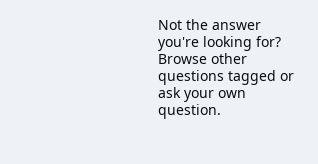Not the answer you're looking for? Browse other questions tagged or ask your own question.